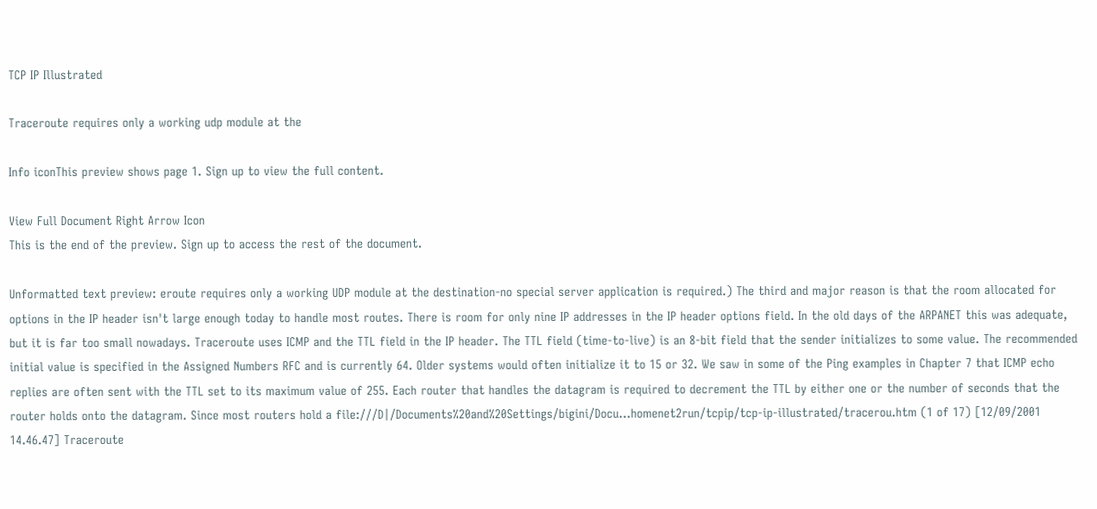TCP IP Illustrated

Traceroute requires only a working udp module at the

Info iconThis preview shows page 1. Sign up to view the full content.

View Full Document Right Arrow Icon
This is the end of the preview. Sign up to access the rest of the document.

Unformatted text preview: eroute requires only a working UDP module at the destination-no special server application is required.) The third and major reason is that the room allocated for options in the IP header isn't large enough today to handle most routes. There is room for only nine IP addresses in the IP header options field. In the old days of the ARPANET this was adequate, but it is far too small nowadays. Traceroute uses ICMP and the TTL field in the IP header. The TTL field (time-to-live) is an 8-bit field that the sender initializes to some value. The recommended initial value is specified in the Assigned Numbers RFC and is currently 64. Older systems would often initialize it to 15 or 32. We saw in some of the Ping examples in Chapter 7 that ICMP echo replies are often sent with the TTL set to its maximum value of 255. Each router that handles the datagram is required to decrement the TTL by either one or the number of seconds that the router holds onto the datagram. Since most routers hold a file:///D|/Documents%20and%20Settings/bigini/Docu...homenet2run/tcpip/tcp-ip-illustrated/tracerou.htm (1 of 17) [12/09/2001 14.46.47] Traceroute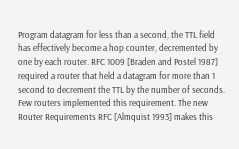Program datagram for less than a second, the TTL field has effectively become a hop counter, decremented by one by each router. RFC 1009 [Braden and Postel 1987] required a router that held a datagram for more than 1 second to decrement the TTL by the number of seconds. Few routers implemented this requirement. The new Router Requirements RFC [Almquist 1993] makes this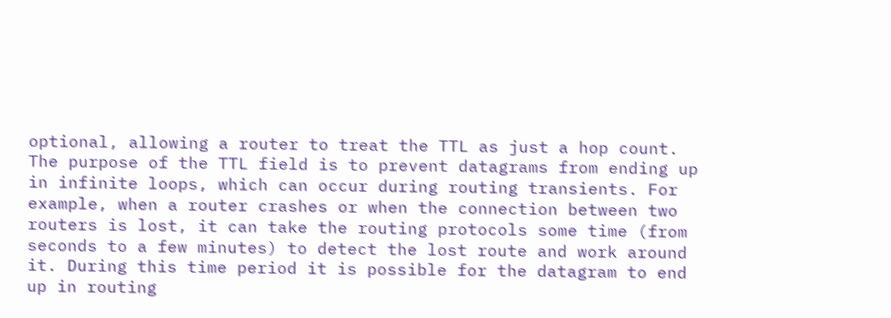optional, allowing a router to treat the TTL as just a hop count. The purpose of the TTL field is to prevent datagrams from ending up in infinite loops, which can occur during routing transients. For example, when a router crashes or when the connection between two routers is lost, it can take the routing protocols some time (from seconds to a few minutes) to detect the lost route and work around it. During this time period it is possible for the datagram to end up in routing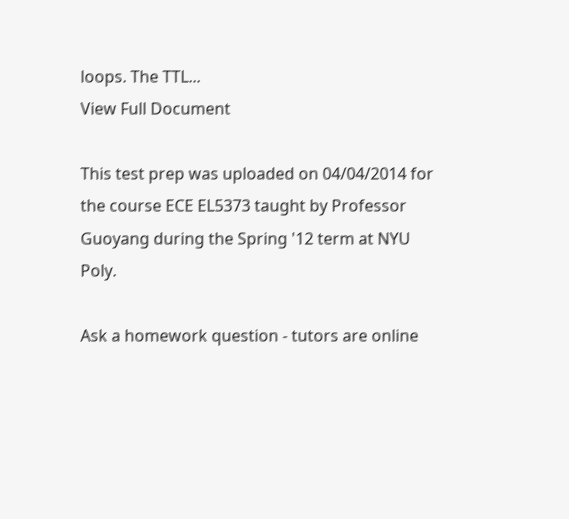loops. The TTL...
View Full Document

This test prep was uploaded on 04/04/2014 for the course ECE EL5373 taught by Professor Guoyang during the Spring '12 term at NYU Poly.

Ask a homework question - tutors are online